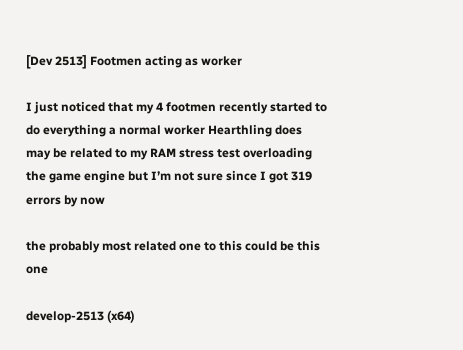[Dev 2513] Footmen acting as worker

I just noticed that my 4 footmen recently started to do everything a normal worker Hearthling does
may be related to my RAM stress test overloading the game engine but I’m not sure since I got 319 errors by now

the probably most related one to this could be this one

develop-2513 (x64)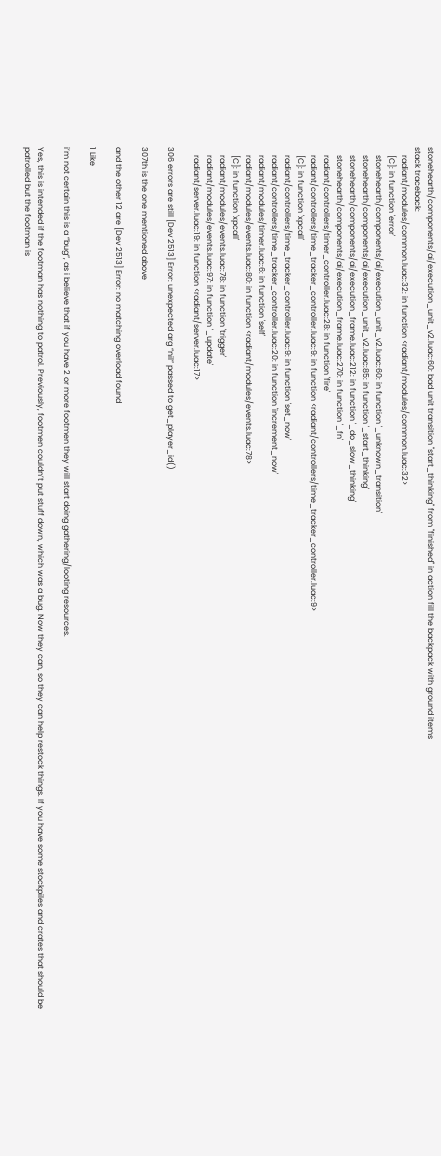stonehearth/components/ai/execution_unit_v2.luac:60: bad unit transition "start_thinking" from "finished" in action fill the backpack with ground items
stack traceback:
    radiant/modules/common.luac:32: in function <radiant/modules/common.luac:32>
    [C]: in function 'error'
    stonehearth/components/ai/execution_unit_v2.luac:60: in function '_unknown_transition'
    stonehearth/components/ai/execution_unit_v2.luac:85: in function '_start_thinking'
    stonehearth/components/ai/execution_frame.luac:212: in function '_do_slow_thinking'
    stonehearth/components/ai/execution_frame.luac:270: in function '_fn'
    radiant/controllers/timer_controller.luac:28: in function 'fire'
    radiant/controllers/time_tracker_controller.luac:9: in function <radiant/controllers/time_tracker_controller.luac:9>
    [C]: in function 'xpcall'
    radiant/controllers/time_tracker_controller.luac:9: in function 'set_now'
    radiant/controllers/time_tracker_controller.luac:20: in function 'increment_now'
    radiant/modules/timer.luac:6: in function 'self'
    radiant/modules/events.luac:80: in function <radiant/modules/events.luac:78>
    [C]: in function 'xpcall'
    radiant/modules/events.luac:78: in function 'trigger'
    radiant/modules/events.luac:97: in function '_update'
    radiant/server.luac:19: in function <radiant/server.luac:17>

306 errors are still [Dev 2513] Error: unexpected arg “nil” passed to get_player_id()

307th is the one mentioned above

and the other 12 are [Dev 2513] Error: no matching overload found

1 Like

i’m not certain this is a “bug”, as i believe that if you have 2 or more footmen they will start doing gathering/looting resources.

Yes, this is intended if the footman has nothing to patrol. Previously, footmen couldn’t put stuff down, which was a bug. Now they can, so they can help restock things. If you have some stockpiles and crates that should be patrolled but the footman is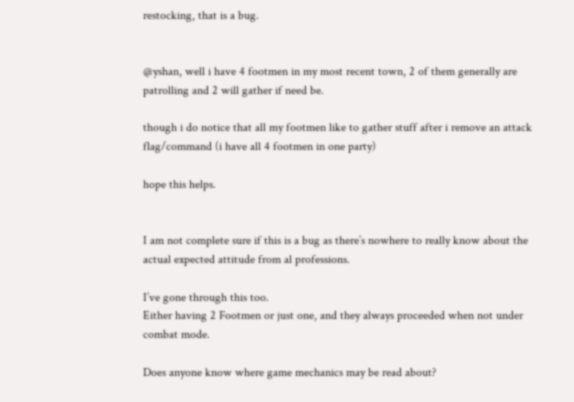restocking, that is a bug.


@yshan, well i have 4 footmen in my most recent town, 2 of them generally are patrolling and 2 will gather if need be.

though i do notice that all my footmen like to gather stuff after i remove an attack flag/command (i have all 4 footmen in one party)

hope this helps.


I am not complete sure if this is a bug as there’s nowhere to really know about the actual expected attitude from al professions.

I’ve gone through this too.
Either having 2 Footmen or just one, and they always proceeded when not under combat mode.

Does anyone know where game mechanics may be read about?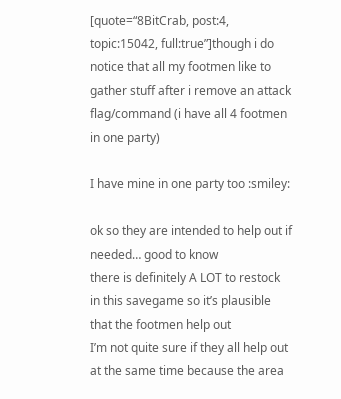[quote=“8BitCrab, post:4, topic:15042, full:true”]though i do notice that all my footmen like to gather stuff after i remove an attack flag/command (i have all 4 footmen in one party)

I have mine in one party too :smiley:

ok so they are intended to help out if needed… good to know
there is definitely A LOT to restock in this savegame so it’s plausible that the footmen help out
I’m not quite sure if they all help out at the same time because the area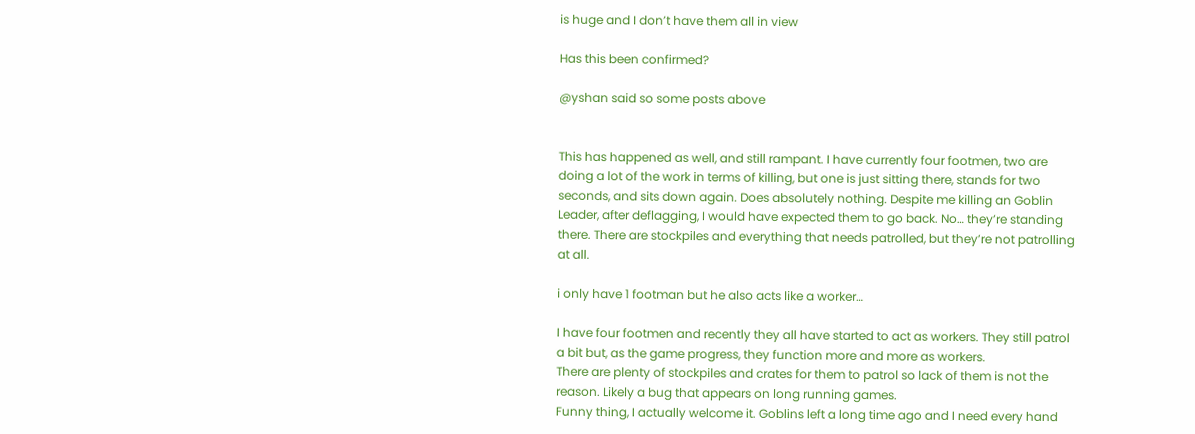is huge and I don’t have them all in view

Has this been confirmed?

@yshan said so some posts above


This has happened as well, and still rampant. I have currently four footmen, two are doing a lot of the work in terms of killing, but one is just sitting there, stands for two seconds, and sits down again. Does absolutely nothing. Despite me killing an Goblin Leader, after deflagging, I would have expected them to go back. No… they’re standing there. There are stockpiles and everything that needs patrolled, but they’re not patrolling at all.

i only have 1 footman but he also acts like a worker…

I have four footmen and recently they all have started to act as workers. They still patrol a bit but, as the game progress, they function more and more as workers.
There are plenty of stockpiles and crates for them to patrol so lack of them is not the reason. Likely a bug that appears on long running games.
Funny thing, I actually welcome it. Goblins left a long time ago and I need every hand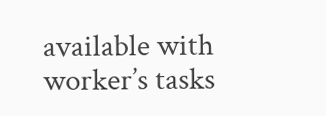available with worker’s tasks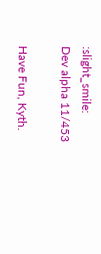:slight_smile:
Dev alpha 11/453

Have Fun, Kyth.